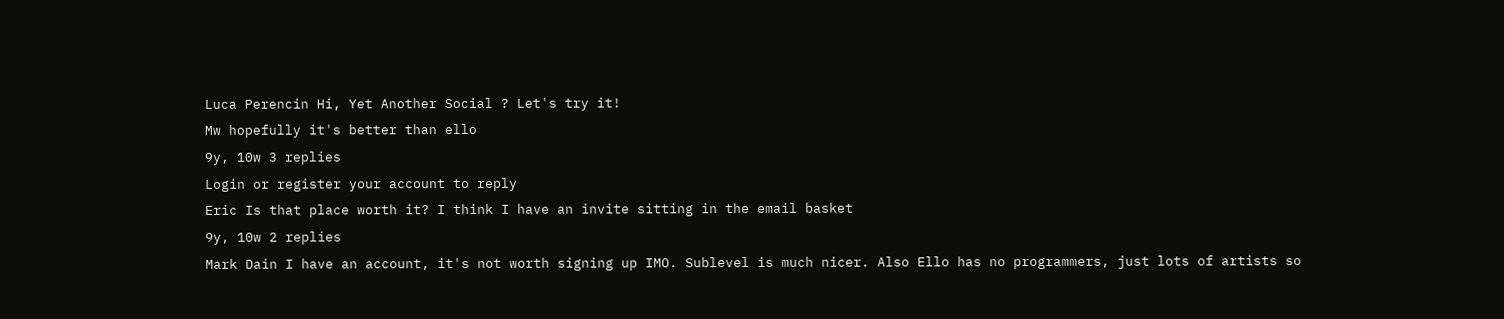Luca Perencin Hi, Yet Another Social ? Let's try it!
Mw hopefully it's better than ello
9y, 10w 3 replies
Login or register your account to reply
Eric Is that place worth it? I think I have an invite sitting in the email basket
9y, 10w 2 replies
Mark Dain I have an account, it's not worth signing up IMO. Sublevel is much nicer. Also Ello has no programmers, just lots of artists so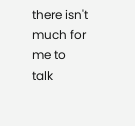there isn't much for me to talk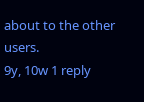about to the other users.
9y, 10w 1 reply